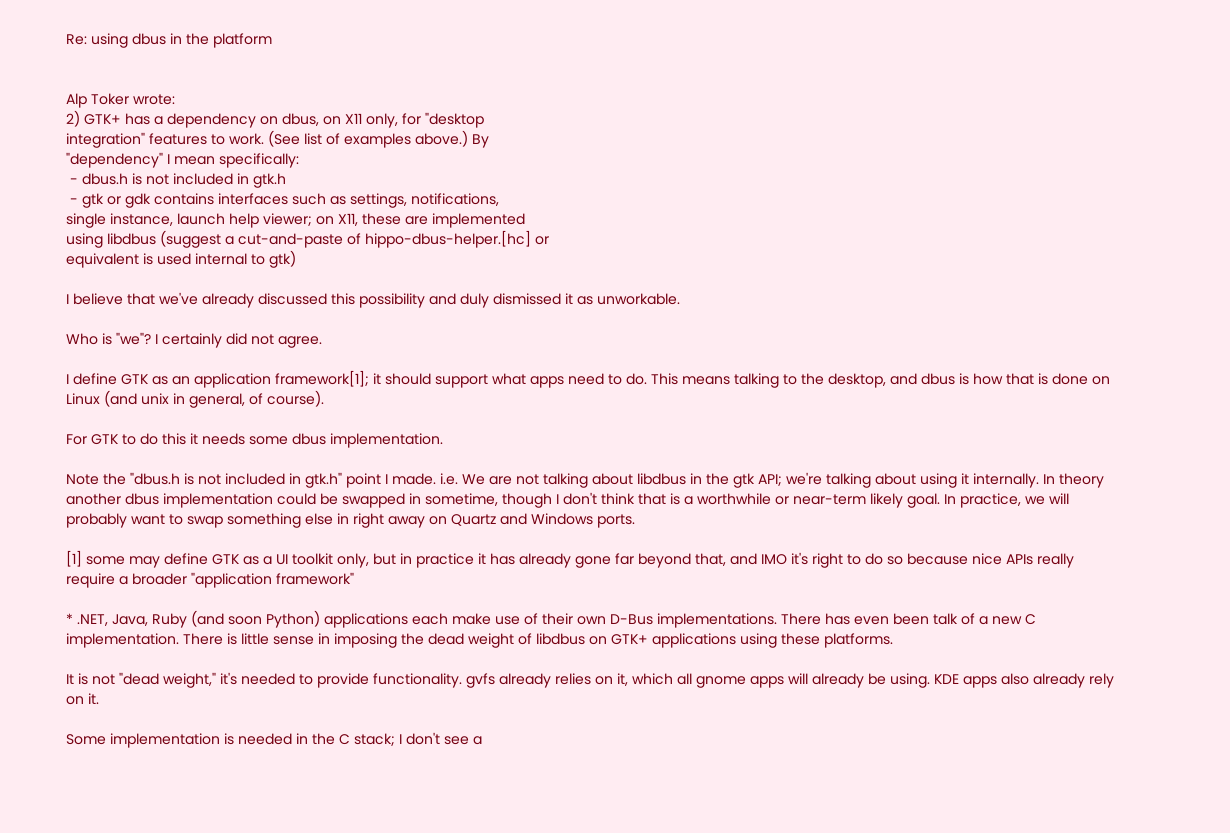Re: using dbus in the platform


Alp Toker wrote:
2) GTK+ has a dependency on dbus, on X11 only, for "desktop
integration" features to work. (See list of examples above.) By
"dependency" I mean specifically:
 - dbus.h is not included in gtk.h
 - gtk or gdk contains interfaces such as settings, notifications,
single instance, launch help viewer; on X11, these are implemented
using libdbus (suggest a cut-and-paste of hippo-dbus-helper.[hc] or
equivalent is used internal to gtk)

I believe that we've already discussed this possibility and duly dismissed it as unworkable.

Who is "we"? I certainly did not agree.

I define GTK as an application framework[1]; it should support what apps need to do. This means talking to the desktop, and dbus is how that is done on Linux (and unix in general, of course).

For GTK to do this it needs some dbus implementation.

Note the "dbus.h is not included in gtk.h" point I made. i.e. We are not talking about libdbus in the gtk API; we're talking about using it internally. In theory another dbus implementation could be swapped in sometime, though I don't think that is a worthwhile or near-term likely goal. In practice, we will probably want to swap something else in right away on Quartz and Windows ports.

[1] some may define GTK as a UI toolkit only, but in practice it has already gone far beyond that, and IMO it's right to do so because nice APIs really require a broader "application framework"

* .NET, Java, Ruby (and soon Python) applications each make use of their own D-Bus implementations. There has even been talk of a new C implementation. There is little sense in imposing the dead weight of libdbus on GTK+ applications using these platforms.

It is not "dead weight," it's needed to provide functionality. gvfs already relies on it, which all gnome apps will already be using. KDE apps also already rely on it.

Some implementation is needed in the C stack; I don't see a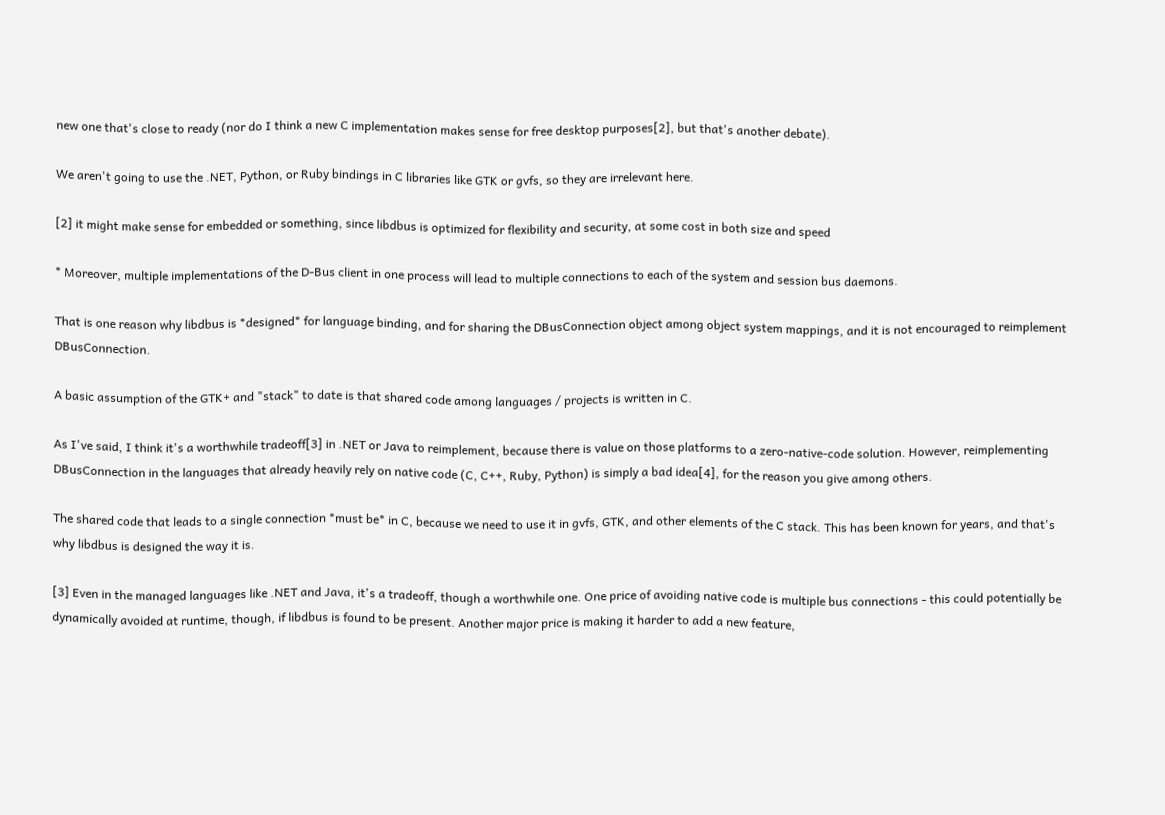new one that's close to ready (nor do I think a new C implementation makes sense for free desktop purposes[2], but that's another debate).

We aren't going to use the .NET, Python, or Ruby bindings in C libraries like GTK or gvfs, so they are irrelevant here.

[2] it might make sense for embedded or something, since libdbus is optimized for flexibility and security, at some cost in both size and speed

* Moreover, multiple implementations of the D-Bus client in one process will lead to multiple connections to each of the system and session bus daemons.

That is one reason why libdbus is *designed* for language binding, and for sharing the DBusConnection object among object system mappings, and it is not encouraged to reimplement DBusConnection.

A basic assumption of the GTK+ and "stack" to date is that shared code among languages / projects is written in C.

As I've said, I think it's a worthwhile tradeoff[3] in .NET or Java to reimplement, because there is value on those platforms to a zero-native-code solution. However, reimplementing DBusConnection in the languages that already heavily rely on native code (C, C++, Ruby, Python) is simply a bad idea[4], for the reason you give among others.

The shared code that leads to a single connection *must be* in C, because we need to use it in gvfs, GTK, and other elements of the C stack. This has been known for years, and that's why libdbus is designed the way it is.

[3] Even in the managed languages like .NET and Java, it's a tradeoff, though a worthwhile one. One price of avoiding native code is multiple bus connections - this could potentially be dynamically avoided at runtime, though, if libdbus is found to be present. Another major price is making it harder to add a new feature,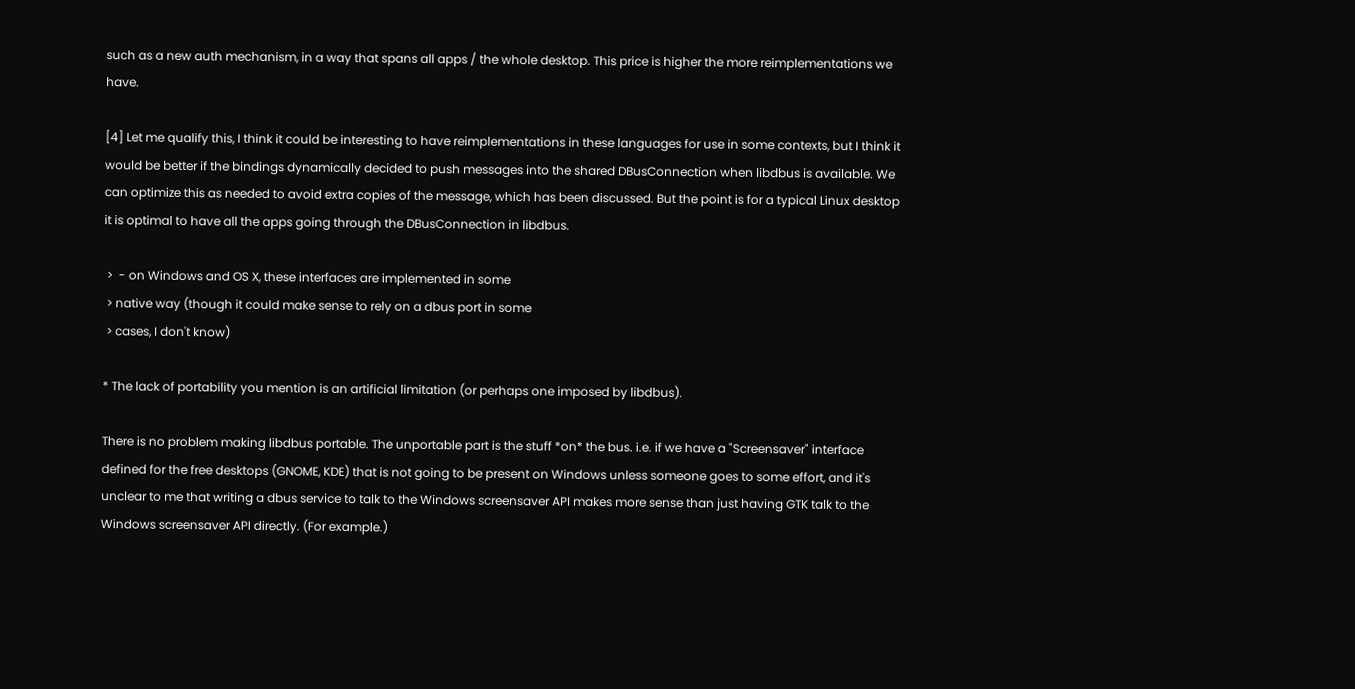such as a new auth mechanism, in a way that spans all apps / the whole desktop. This price is higher the more reimplementations we have.

[4] Let me qualify this, I think it could be interesting to have reimplementations in these languages for use in some contexts, but I think it would be better if the bindings dynamically decided to push messages into the shared DBusConnection when libdbus is available. We can optimize this as needed to avoid extra copies of the message, which has been discussed. But the point is for a typical Linux desktop it is optimal to have all the apps going through the DBusConnection in libdbus.

 >  - on Windows and OS X, these interfaces are implemented in some
 > native way (though it could make sense to rely on a dbus port in some
 > cases, I don't know)

* The lack of portability you mention is an artificial limitation (or perhaps one imposed by libdbus).

There is no problem making libdbus portable. The unportable part is the stuff *on* the bus. i.e. if we have a "Screensaver" interface defined for the free desktops (GNOME, KDE) that is not going to be present on Windows unless someone goes to some effort, and it's unclear to me that writing a dbus service to talk to the Windows screensaver API makes more sense than just having GTK talk to the Windows screensaver API directly. (For example.)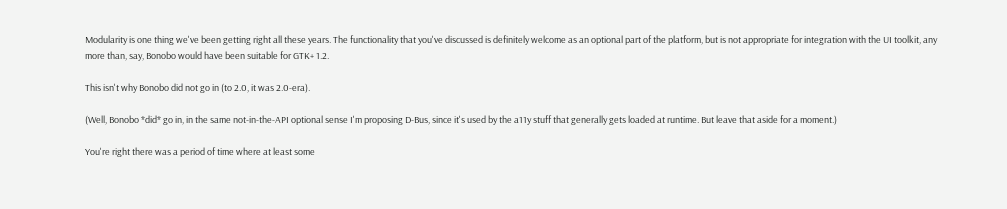Modularity is one thing we've been getting right all these years. The functionality that you've discussed is definitely welcome as an optional part of the platform, but is not appropriate for integration with the UI toolkit, any more than, say, Bonobo would have been suitable for GTK+ 1.2.

This isn't why Bonobo did not go in (to 2.0, it was 2.0-era).

(Well, Bonobo *did* go in, in the same not-in-the-API optional sense I'm proposing D-Bus, since it's used by the a11y stuff that generally gets loaded at runtime. But leave that aside for a moment.)

You're right there was a period of time where at least some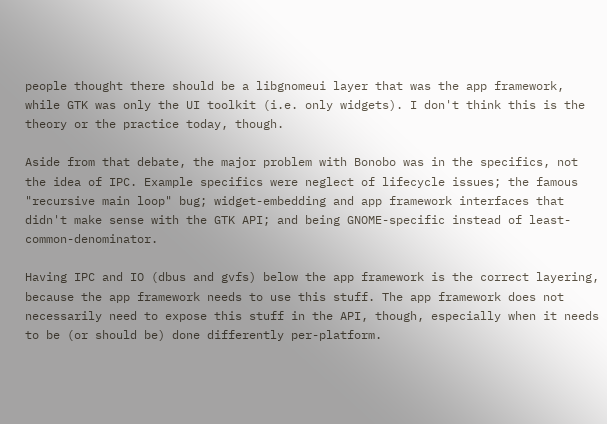people thought there should be a libgnomeui layer that was the app framework, while GTK was only the UI toolkit (i.e. only widgets). I don't think this is the theory or the practice today, though.

Aside from that debate, the major problem with Bonobo was in the specifics, not the idea of IPC. Example specifics were neglect of lifecycle issues; the famous "recursive main loop" bug; widget-embedding and app framework interfaces that didn't make sense with the GTK API; and being GNOME-specific instead of least-common-denominator.

Having IPC and IO (dbus and gvfs) below the app framework is the correct layering, because the app framework needs to use this stuff. The app framework does not necessarily need to expose this stuff in the API, though, especially when it needs to be (or should be) done differently per-platform.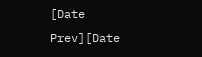[Date Prev][Date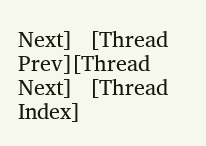Next]   [Thread Prev][Thread Next]   [Thread Index]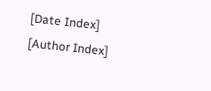[Date Index] [Author Index]